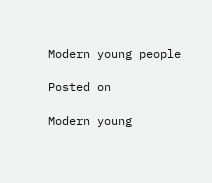Modern young people

Posted on

Modern young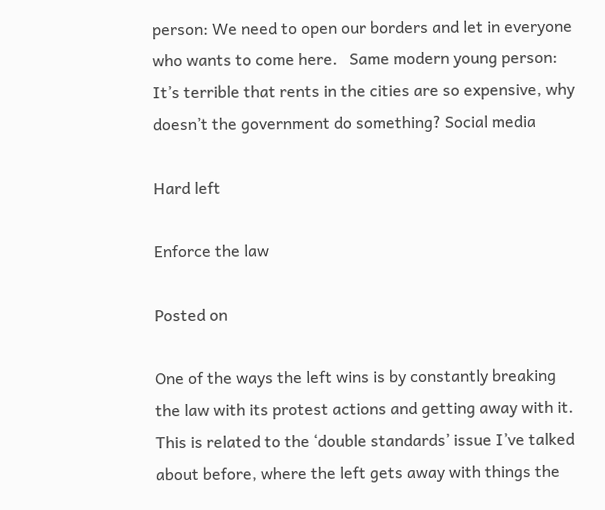person: We need to open our borders and let in everyone who wants to come here.   Same modern young person: It’s terrible that rents in the cities are so expensive, why doesn’t the government do something? Social media

Hard left

Enforce the law

Posted on

One of the ways the left wins is by constantly breaking the law with its protest actions and getting away with it. This is related to the ‘double standards’ issue I’ve talked about before, where the left gets away with things the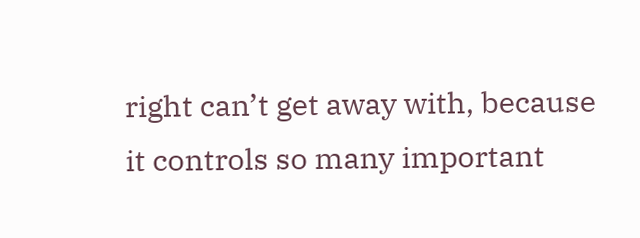right can’t get away with, because it controls so many important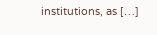institutions, as […]